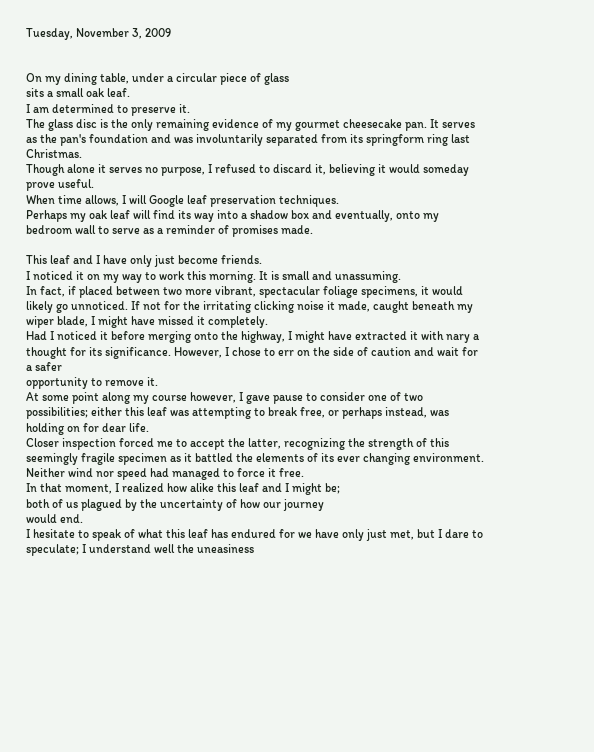Tuesday, November 3, 2009


On my dining table, under a circular piece of glass
sits a small oak leaf.
I am determined to preserve it.
The glass disc is the only remaining evidence of my gourmet cheesecake pan. It serves as the pan's foundation and was involuntarily separated from its springform ring last Christmas.
Though alone it serves no purpose, I refused to discard it, believing it would someday prove useful.
When time allows, I will Google leaf preservation techniques.
Perhaps my oak leaf will find its way into a shadow box and eventually, onto my bedroom wall to serve as a reminder of promises made.

This leaf and I have only just become friends.
I noticed it on my way to work this morning. It is small and unassuming.
In fact, if placed between two more vibrant, spectacular foliage specimens, it would likely go unnoticed. If not for the irritating clicking noise it made, caught beneath my wiper blade, I might have missed it completely.
Had I noticed it before merging onto the highway, I might have extracted it with nary a thought for its significance. However, I chose to err on the side of caution and wait for a safer
opportunity to remove it.
At some point along my course however, I gave pause to consider one of two possibilities; either this leaf was attempting to break free, or perhaps instead, was holding on for dear life.
Closer inspection forced me to accept the latter, recognizing the strength of this seemingly fragile specimen as it battled the elements of its ever changing environment.
Neither wind nor speed had managed to force it free.
In that moment, I realized how alike this leaf and I might be;
both of us plagued by the uncertainty of how our journey
would end.
I hesitate to speak of what this leaf has endured for we have only just met, but I dare to speculate; I understand well the uneasiness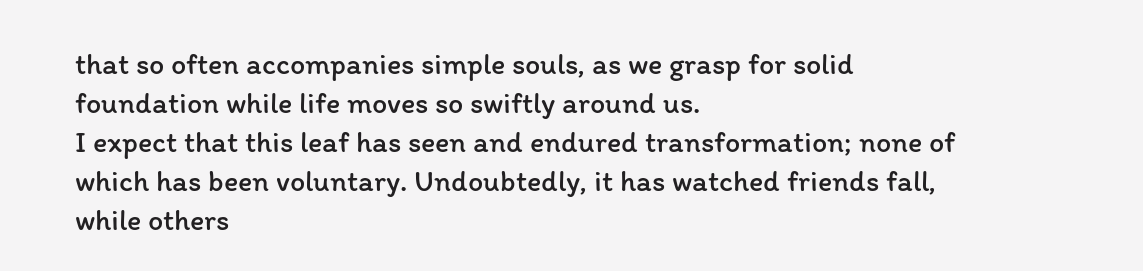that so often accompanies simple souls, as we grasp for solid foundation while life moves so swiftly around us.
I expect that this leaf has seen and endured transformation; none of which has been voluntary. Undoubtedly, it has watched friends fall, while others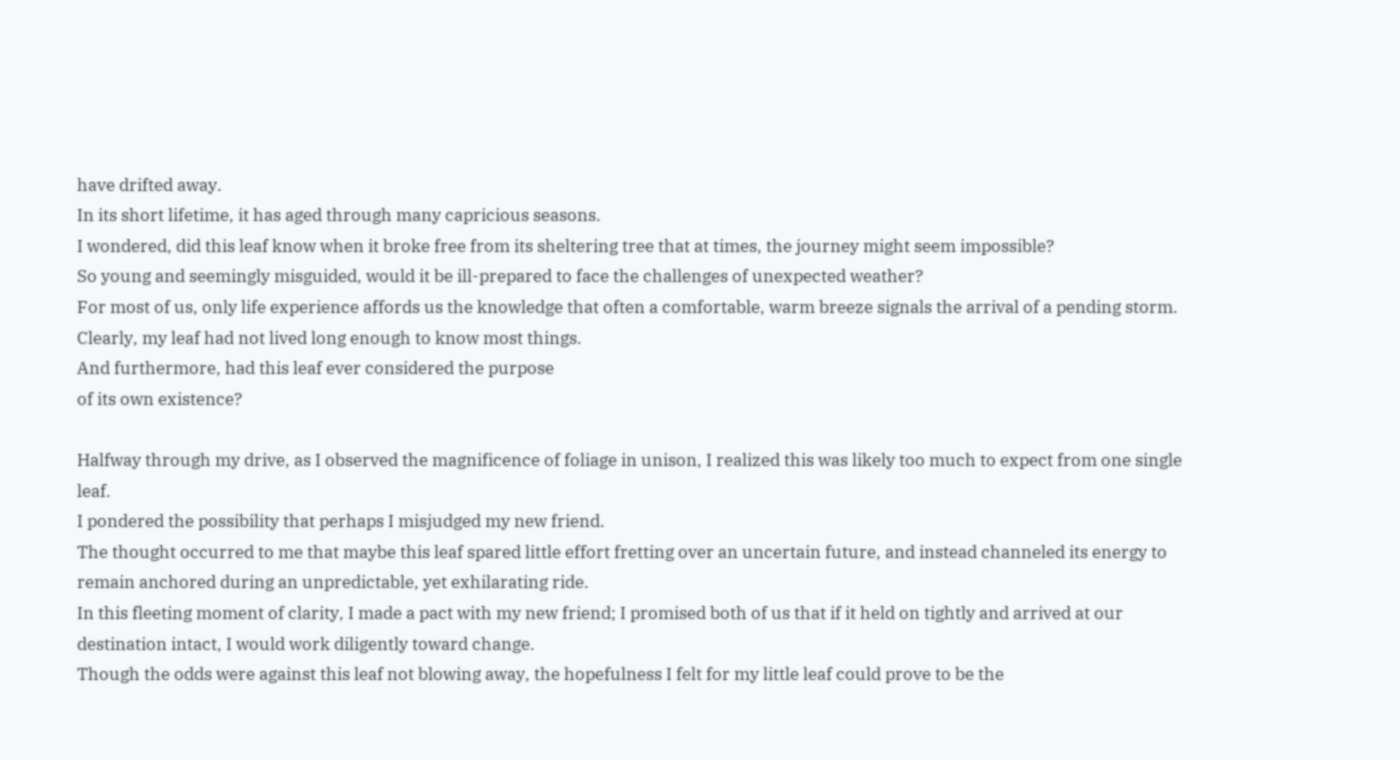have drifted away.
In its short lifetime, it has aged through many capricious seasons.
I wondered, did this leaf know when it broke free from its sheltering tree that at times, the journey might seem impossible?
So young and seemingly misguided, would it be ill-prepared to face the challenges of unexpected weather?
For most of us, only life experience affords us the knowledge that often a comfortable, warm breeze signals the arrival of a pending storm. Clearly, my leaf had not lived long enough to know most things.
And furthermore, had this leaf ever considered the purpose
of its own existence?

Halfway through my drive, as I observed the magnificence of foliage in unison, I realized this was likely too much to expect from one single leaf.
I pondered the possibility that perhaps I misjudged my new friend.
The thought occurred to me that maybe this leaf spared little effort fretting over an uncertain future, and instead channeled its energy to remain anchored during an unpredictable, yet exhilarating ride.
In this fleeting moment of clarity, I made a pact with my new friend; I promised both of us that if it held on tightly and arrived at our destination intact, I would work diligently toward change.
Though the odds were against this leaf not blowing away, the hopefulness I felt for my little leaf could prove to be the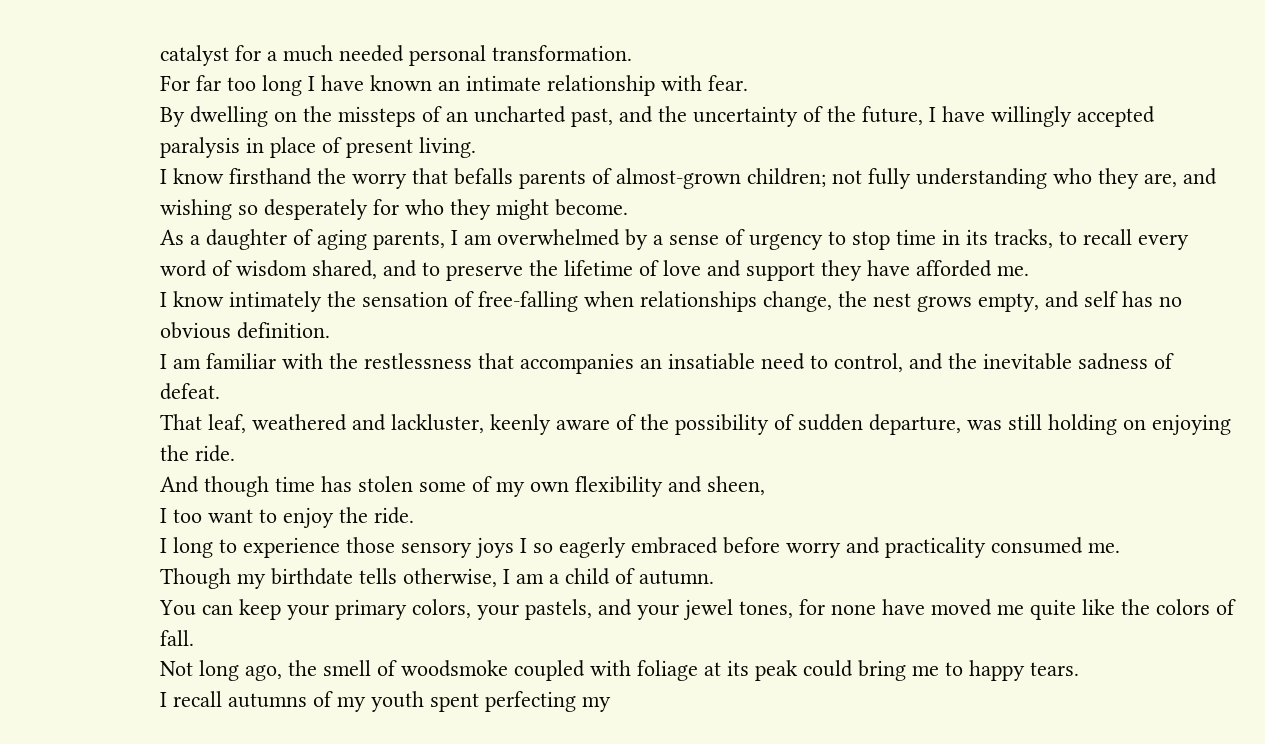catalyst for a much needed personal transformation.
For far too long I have known an intimate relationship with fear.
By dwelling on the missteps of an uncharted past, and the uncertainty of the future, I have willingly accepted paralysis in place of present living.
I know firsthand the worry that befalls parents of almost-grown children; not fully understanding who they are, and wishing so desperately for who they might become.
As a daughter of aging parents, I am overwhelmed by a sense of urgency to stop time in its tracks, to recall every word of wisdom shared, and to preserve the lifetime of love and support they have afforded me.
I know intimately the sensation of free-falling when relationships change, the nest grows empty, and self has no obvious definition.
I am familiar with the restlessness that accompanies an insatiable need to control, and the inevitable sadness of defeat.
That leaf, weathered and lackluster, keenly aware of the possibility of sudden departure, was still holding on enjoying the ride.
And though time has stolen some of my own flexibility and sheen,
I too want to enjoy the ride.
I long to experience those sensory joys I so eagerly embraced before worry and practicality consumed me.
Though my birthdate tells otherwise, I am a child of autumn.
You can keep your primary colors, your pastels, and your jewel tones, for none have moved me quite like the colors of fall.
Not long ago, the smell of woodsmoke coupled with foliage at its peak could bring me to happy tears.
I recall autumns of my youth spent perfecting my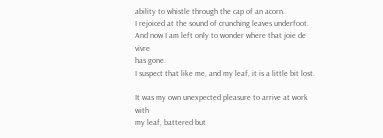ability to whistle through the cap of an acorn.
I rejoiced at the sound of crunching leaves underfoot.
And now I am left only to wonder where that joie de vivre
has gone.
I suspect that like me, and my leaf, it is a little bit lost.

It was my own unexpected pleasure to arrive at work with
my leaf, battered but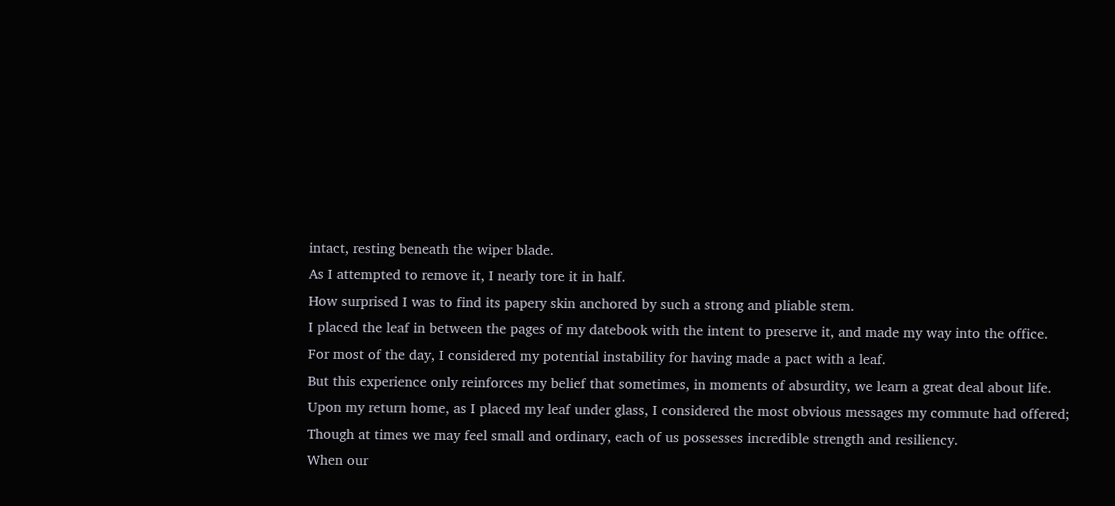intact, resting beneath the wiper blade.
As I attempted to remove it, I nearly tore it in half.
How surprised I was to find its papery skin anchored by such a strong and pliable stem.
I placed the leaf in between the pages of my datebook with the intent to preserve it, and made my way into the office.
For most of the day, I considered my potential instability for having made a pact with a leaf.
But this experience only reinforces my belief that sometimes, in moments of absurdity, we learn a great deal about life.
Upon my return home, as I placed my leaf under glass, I considered the most obvious messages my commute had offered;
Though at times we may feel small and ordinary, each of us possesses incredible strength and resiliency.
When our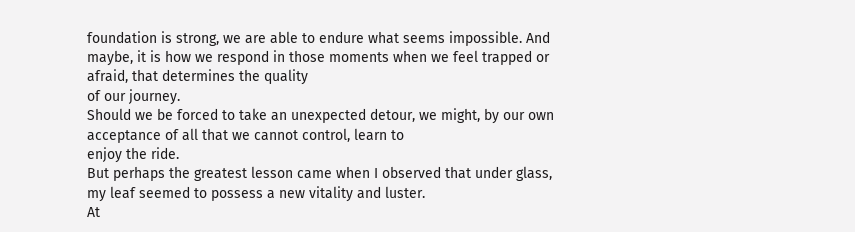foundation is strong, we are able to endure what seems impossible. And maybe, it is how we respond in those moments when we feel trapped or afraid, that determines the quality
of our journey.
Should we be forced to take an unexpected detour, we might, by our own acceptance of all that we cannot control, learn to
enjoy the ride.
But perhaps the greatest lesson came when I observed that under glass, my leaf seemed to possess a new vitality and luster.
At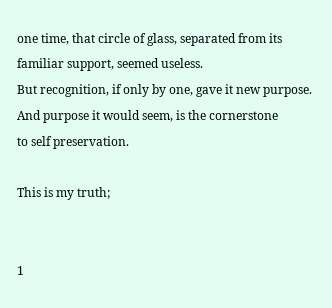one time, that circle of glass, separated from its familiar support, seemed useless.
But recognition, if only by one, gave it new purpose.
And purpose it would seem, is the cornerstone
to self preservation.

This is my truth;


1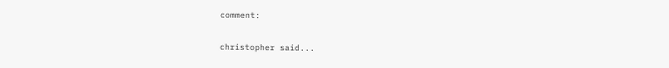comment:

christopher said...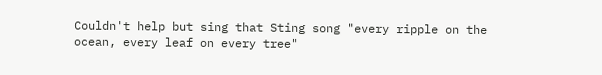Couldn't help but sing that Sting song "every ripple on the ocean, every leaf on every tree"